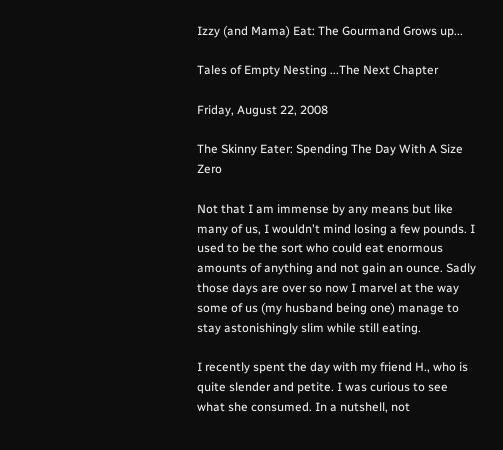Izzy (and Mama) Eat: The Gourmand Grows up...

Tales of Empty Nesting ...The Next Chapter

Friday, August 22, 2008

The Skinny Eater: Spending The Day With A Size Zero

Not that I am immense by any means but like many of us, I wouldn't mind losing a few pounds. I used to be the sort who could eat enormous amounts of anything and not gain an ounce. Sadly those days are over so now I marvel at the way some of us (my husband being one) manage to stay astonishingly slim while still eating.

I recently spent the day with my friend H., who is quite slender and petite. I was curious to see what she consumed. In a nutshell, not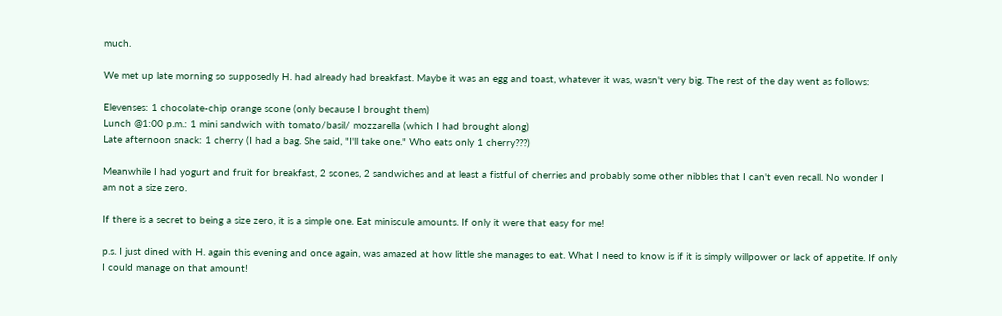much.

We met up late morning so supposedly H. had already had breakfast. Maybe it was an egg and toast, whatever it was, wasn't very big. The rest of the day went as follows:

Elevenses: 1 chocolate-chip orange scone (only because I brought them)
Lunch @1:00 p.m.: 1 mini sandwich with tomato/basil/ mozzarella (which I had brought along)
Late afternoon snack: 1 cherry (I had a bag. She said, "I'll take one." Who eats only 1 cherry???)

Meanwhile I had yogurt and fruit for breakfast, 2 scones, 2 sandwiches and at least a fistful of cherries and probably some other nibbles that I can't even recall. No wonder I am not a size zero.

If there is a secret to being a size zero, it is a simple one. Eat miniscule amounts. If only it were that easy for me!

p.s. I just dined with H. again this evening and once again, was amazed at how little she manages to eat. What I need to know is if it is simply willpower or lack of appetite. If only I could manage on that amount!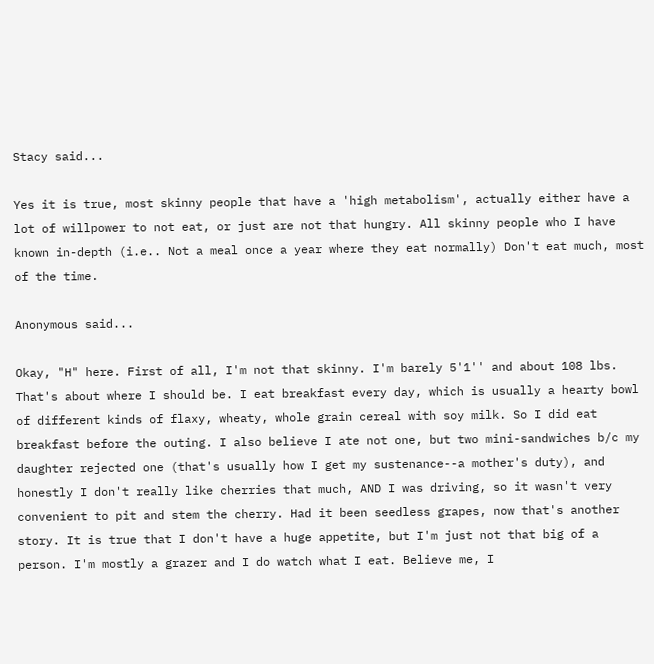Stacy said...

Yes it is true, most skinny people that have a 'high metabolism', actually either have a lot of willpower to not eat, or just are not that hungry. All skinny people who I have known in-depth (i.e.. Not a meal once a year where they eat normally) Don't eat much, most of the time.

Anonymous said...

Okay, "H" here. First of all, I'm not that skinny. I'm barely 5'1'' and about 108 lbs. That's about where I should be. I eat breakfast every day, which is usually a hearty bowl of different kinds of flaxy, wheaty, whole grain cereal with soy milk. So I did eat breakfast before the outing. I also believe I ate not one, but two mini-sandwiches b/c my daughter rejected one (that's usually how I get my sustenance--a mother's duty), and honestly I don't really like cherries that much, AND I was driving, so it wasn't very convenient to pit and stem the cherry. Had it been seedless grapes, now that's another story. It is true that I don't have a huge appetite, but I'm just not that big of a person. I'm mostly a grazer and I do watch what I eat. Believe me, I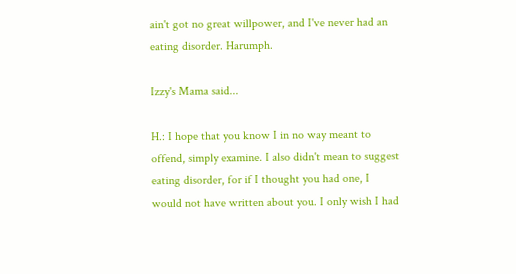ain't got no great willpower, and I've never had an eating disorder. Harumph.

Izzy's Mama said...

H.: I hope that you know I in no way meant to offend, simply examine. I also didn't mean to suggest eating disorder, for if I thought you had one, I would not have written about you. I only wish I had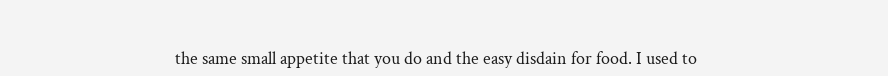the same small appetite that you do and the easy disdain for food. I used to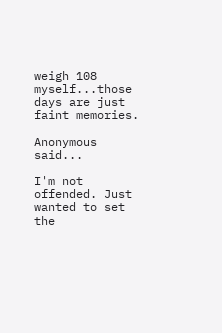weigh 108 myself...those days are just faint memories.

Anonymous said...

I'm not offended. Just wanted to set the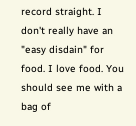record straight. I don't really have an "easy disdain" for food. I love food. You should see me with a bag of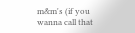m&m's (if you wanna call that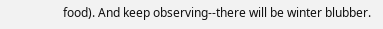food). And keep observing--there will be winter blubber.